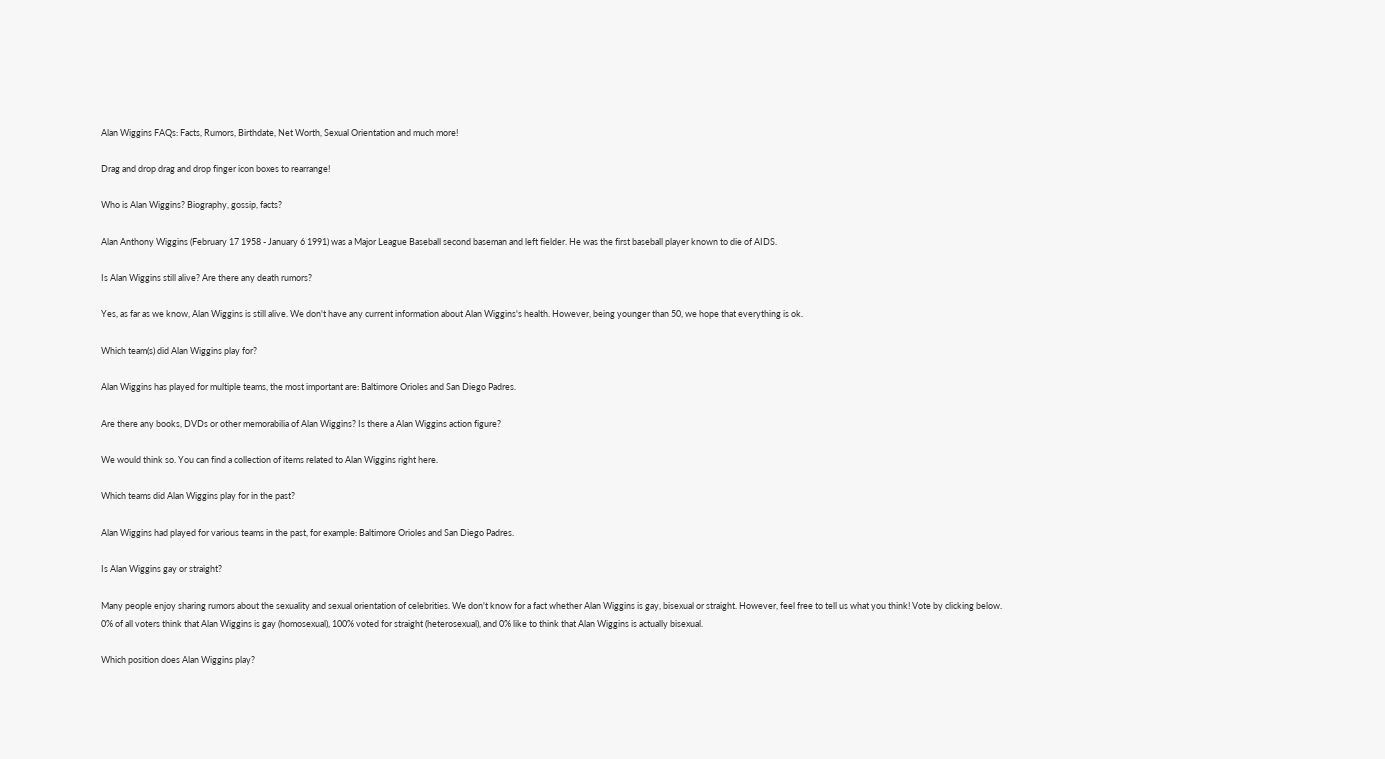Alan Wiggins FAQs: Facts, Rumors, Birthdate, Net Worth, Sexual Orientation and much more!

Drag and drop drag and drop finger icon boxes to rearrange!

Who is Alan Wiggins? Biography, gossip, facts?

Alan Anthony Wiggins (February 17 1958 - January 6 1991) was a Major League Baseball second baseman and left fielder. He was the first baseball player known to die of AIDS.

Is Alan Wiggins still alive? Are there any death rumors?

Yes, as far as we know, Alan Wiggins is still alive. We don't have any current information about Alan Wiggins's health. However, being younger than 50, we hope that everything is ok.

Which team(s) did Alan Wiggins play for?

Alan Wiggins has played for multiple teams, the most important are: Baltimore Orioles and San Diego Padres.

Are there any books, DVDs or other memorabilia of Alan Wiggins? Is there a Alan Wiggins action figure?

We would think so. You can find a collection of items related to Alan Wiggins right here.

Which teams did Alan Wiggins play for in the past?

Alan Wiggins had played for various teams in the past, for example: Baltimore Orioles and San Diego Padres.

Is Alan Wiggins gay or straight?

Many people enjoy sharing rumors about the sexuality and sexual orientation of celebrities. We don't know for a fact whether Alan Wiggins is gay, bisexual or straight. However, feel free to tell us what you think! Vote by clicking below.
0% of all voters think that Alan Wiggins is gay (homosexual), 100% voted for straight (heterosexual), and 0% like to think that Alan Wiggins is actually bisexual.

Which position does Alan Wiggins play?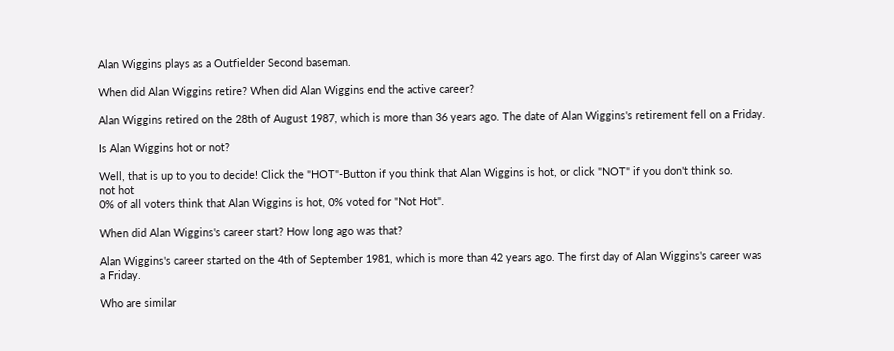Alan Wiggins plays as a Outfielder Second baseman.

When did Alan Wiggins retire? When did Alan Wiggins end the active career?

Alan Wiggins retired on the 28th of August 1987, which is more than 36 years ago. The date of Alan Wiggins's retirement fell on a Friday.

Is Alan Wiggins hot or not?

Well, that is up to you to decide! Click the "HOT"-Button if you think that Alan Wiggins is hot, or click "NOT" if you don't think so.
not hot
0% of all voters think that Alan Wiggins is hot, 0% voted for "Not Hot".

When did Alan Wiggins's career start? How long ago was that?

Alan Wiggins's career started on the 4th of September 1981, which is more than 42 years ago. The first day of Alan Wiggins's career was a Friday.

Who are similar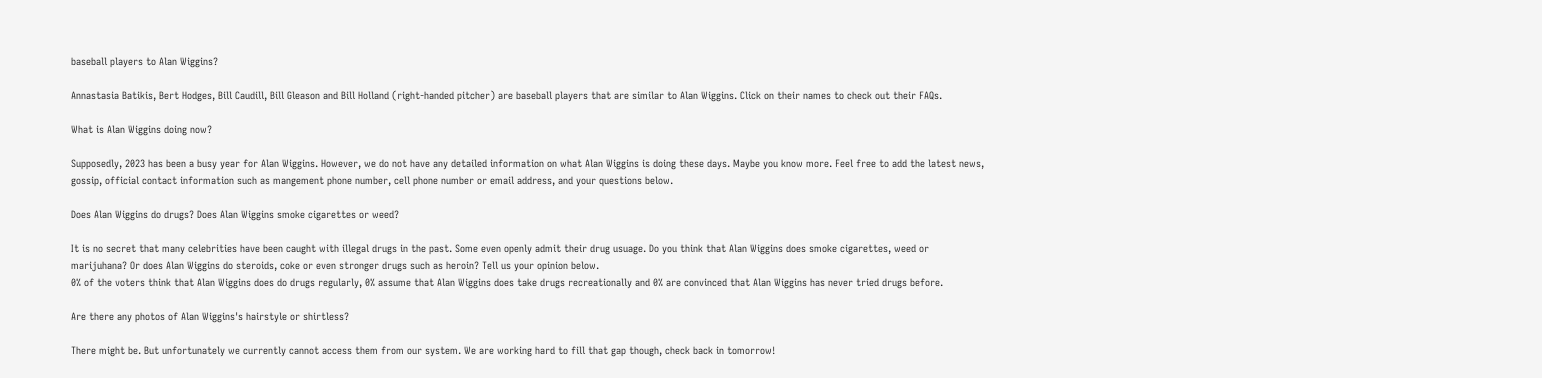baseball players to Alan Wiggins?

Annastasia Batikis, Bert Hodges, Bill Caudill, Bill Gleason and Bill Holland (right-handed pitcher) are baseball players that are similar to Alan Wiggins. Click on their names to check out their FAQs.

What is Alan Wiggins doing now?

Supposedly, 2023 has been a busy year for Alan Wiggins. However, we do not have any detailed information on what Alan Wiggins is doing these days. Maybe you know more. Feel free to add the latest news, gossip, official contact information such as mangement phone number, cell phone number or email address, and your questions below.

Does Alan Wiggins do drugs? Does Alan Wiggins smoke cigarettes or weed?

It is no secret that many celebrities have been caught with illegal drugs in the past. Some even openly admit their drug usuage. Do you think that Alan Wiggins does smoke cigarettes, weed or marijuhana? Or does Alan Wiggins do steroids, coke or even stronger drugs such as heroin? Tell us your opinion below.
0% of the voters think that Alan Wiggins does do drugs regularly, 0% assume that Alan Wiggins does take drugs recreationally and 0% are convinced that Alan Wiggins has never tried drugs before.

Are there any photos of Alan Wiggins's hairstyle or shirtless?

There might be. But unfortunately we currently cannot access them from our system. We are working hard to fill that gap though, check back in tomorrow!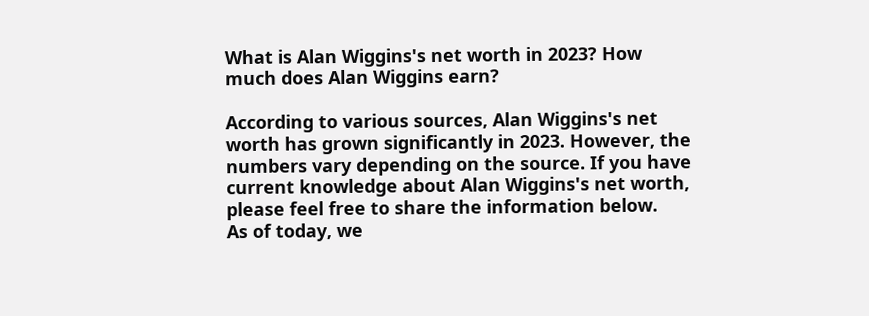What is Alan Wiggins's net worth in 2023? How much does Alan Wiggins earn?

According to various sources, Alan Wiggins's net worth has grown significantly in 2023. However, the numbers vary depending on the source. If you have current knowledge about Alan Wiggins's net worth, please feel free to share the information below.
As of today, we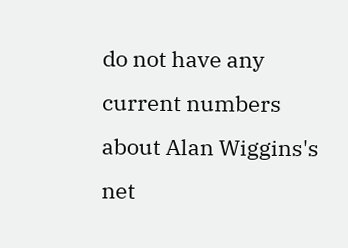do not have any current numbers about Alan Wiggins's net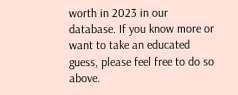worth in 2023 in our database. If you know more or want to take an educated guess, please feel free to do so above.